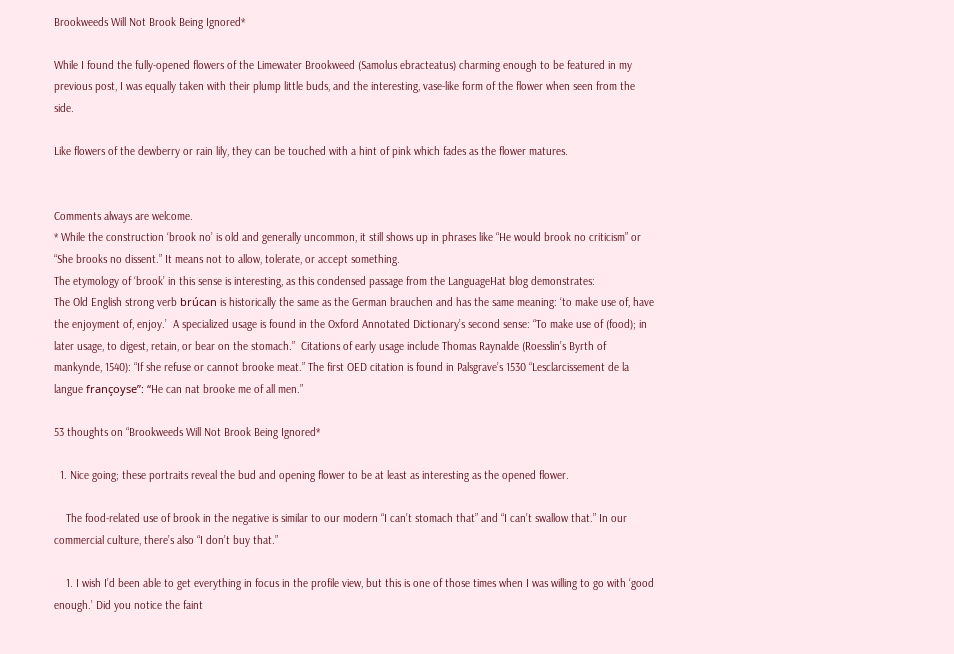Brookweeds Will Not Brook Being Ignored*

While I found the fully-opened flowers of the Limewater Brookweed (Samolus ebracteatus) charming enough to be featured in my previous post, I was equally taken with their plump little buds, and the interesting, vase-like form of the flower when seen from the side.

Like flowers of the dewberry or rain lily, they can be touched with a hint of pink which fades as the flower matures.


Comments always are welcome.
* While the construction ‘brook no’ is old and generally uncommon, it still shows up in phrases like “He would brook no criticism” or “She brooks no dissent.” It means not to allow, tolerate, or accept something.
The etymology of ‘brook’ in this sense is interesting, as this condensed passage from the LanguageHat blog demonstrates:
The Old English strong verb brúcan is historically the same as the German brauchen and has the same meaning: ‘to make use of, have the enjoyment of, enjoy.’  A specialized usage is found in the Oxford Annotated Dictionary’s second sense: “To make use of (food); in later usage, to digest, retain, or bear on the stomach.”  Citations of early usage include Thomas Raynalde (Roesslin’s Byrth of mankynde, 1540): “If she refuse or cannot brooke meat.” The first OED citation is found in Palsgrave’s 1530 “Lesclarcissement de la langue françoyse”: “He can nat brooke me of all men.”

53 thoughts on “Brookweeds Will Not Brook Being Ignored*

  1. Nice going; these portraits reveal the bud and opening flower to be at least as interesting as the opened flower.

    The food-related use of brook in the negative is similar to our modern “I can’t stomach that” and “I can’t swallow that.” In our commercial culture, there’s also “I don’t buy that.”

    1. I wish I’d been able to get everything in focus in the profile view, but this is one of those times when I was willing to go with ‘good enough.’ Did you notice the faint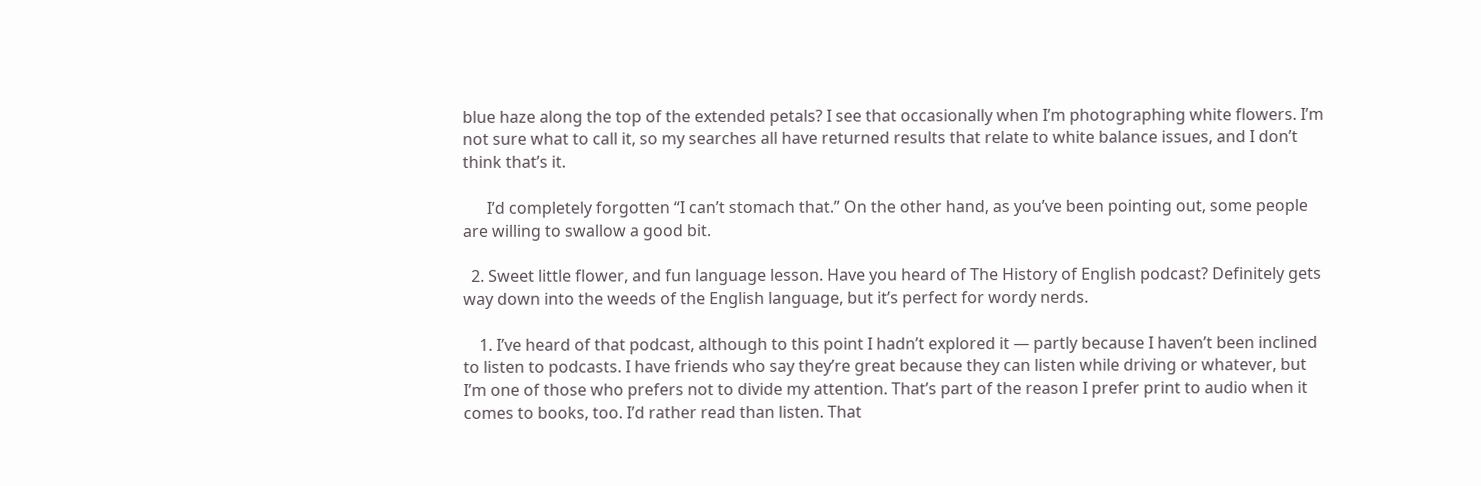blue haze along the top of the extended petals? I see that occasionally when I’m photographing white flowers. I’m not sure what to call it, so my searches all have returned results that relate to white balance issues, and I don’t think that’s it.

      I’d completely forgotten “I can’t stomach that.” On the other hand, as you’ve been pointing out, some people are willing to swallow a good bit.

  2. Sweet little flower, and fun language lesson. Have you heard of The History of English podcast? Definitely gets way down into the weeds of the English language, but it’s perfect for wordy nerds.

    1. I’ve heard of that podcast, although to this point I hadn’t explored it — partly because I haven’t been inclined to listen to podcasts. I have friends who say they’re great because they can listen while driving or whatever, but I’m one of those who prefers not to divide my attention. That’s part of the reason I prefer print to audio when it comes to books, too. I’d rather read than listen. That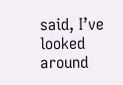said, I’ve looked around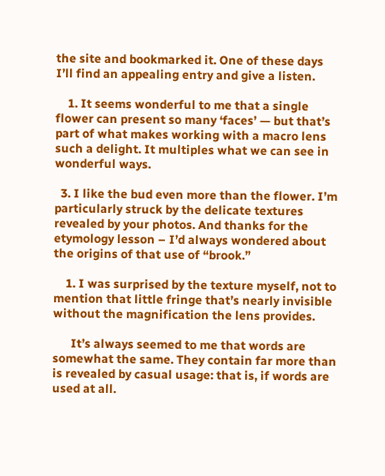the site and bookmarked it. One of these days I’ll find an appealing entry and give a listen.

    1. It seems wonderful to me that a single flower can present so many ‘faces’ — but that’s part of what makes working with a macro lens such a delight. It multiples what we can see in wonderful ways.

  3. I like the bud even more than the flower. I’m particularly struck by the delicate textures revealed by your photos. And thanks for the etymology lesson – I’d always wondered about the origins of that use of “brook.”

    1. I was surprised by the texture myself, not to mention that little fringe that’s nearly invisible without the magnification the lens provides.

      It’s always seemed to me that words are somewhat the same. They contain far more than is revealed by casual usage: that is, if words are used at all.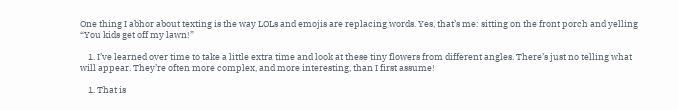One thing I abhor about texting is the way LOLs and emojis are replacing words. Yes, that’s me: sitting on the front porch and yelling “You kids get off my lawn!”

    1. I’ve learned over time to take a little extra time and look at these tiny flowers from different angles. There’s just no telling what will appear. They’re often more complex, and more interesting, than I first assume!

    1. That is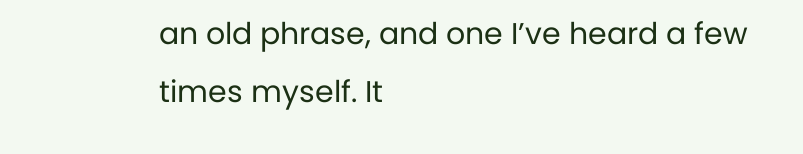an old phrase, and one I’ve heard a few times myself. It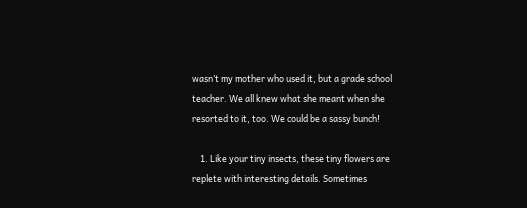wasn’t my mother who used it, but a grade school teacher. We all knew what she meant when she resorted to it, too. We could be a sassy bunch!

    1. Like your tiny insects, these tiny flowers are replete with interesting details. Sometimes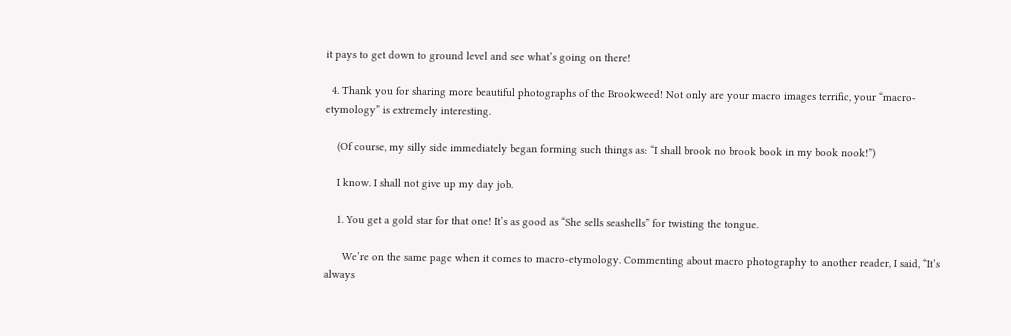it pays to get down to ground level and see what’s going on there!

  4. Thank you for sharing more beautiful photographs of the Brookweed! Not only are your macro images terrific, your “macro-etymology” is extremely interesting.

    (Of course, my silly side immediately began forming such things as: “I shall brook no brook book in my book nook!”)

    I know. I shall not give up my day job.

    1. You get a gold star for that one! It’s as good as “She sells seashells” for twisting the tongue.

      We’re on the same page when it comes to macro-etymology. Commenting about macro photography to another reader, I said, “It’s always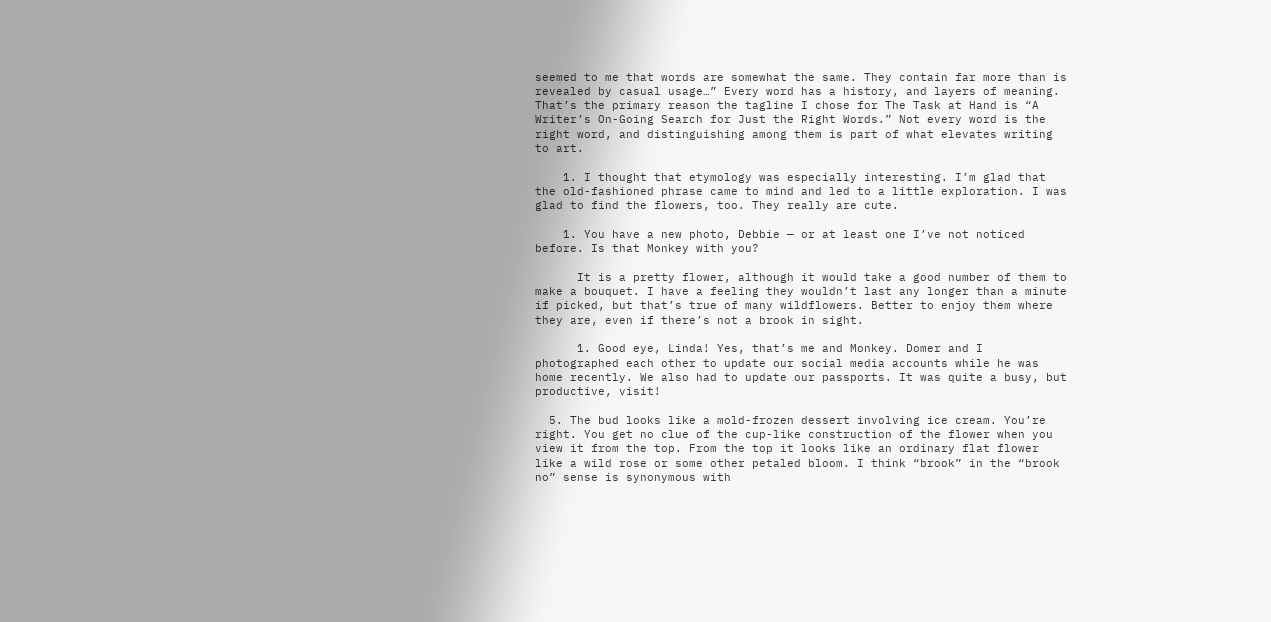seemed to me that words are somewhat the same. They contain far more than is revealed by casual usage…” Every word has a history, and layers of meaning. That’s the primary reason the tagline I chose for The Task at Hand is “A Writer’s On-Going Search for Just the Right Words.” Not every word is the right word, and distinguishing among them is part of what elevates writing to art.

    1. I thought that etymology was especially interesting. I’m glad that the old-fashioned phrase came to mind and led to a little exploration. I was glad to find the flowers, too. They really are cute.

    1. You have a new photo, Debbie — or at least one I’ve not noticed before. Is that Monkey with you?

      It is a pretty flower, although it would take a good number of them to make a bouquet. I have a feeling they wouldn’t last any longer than a minute if picked, but that’s true of many wildflowers. Better to enjoy them where they are, even if there’s not a brook in sight.

      1. Good eye, Linda! Yes, that’s me and Monkey. Domer and I photographed each other to update our social media accounts while he was home recently. We also had to update our passports. It was quite a busy, but productive, visit!

  5. The bud looks like a mold-frozen dessert involving ice cream. You’re right. You get no clue of the cup-like construction of the flower when you view it from the top. From the top it looks like an ordinary flat flower like a wild rose or some other petaled bloom. I think “brook” in the “brook no” sense is synonymous with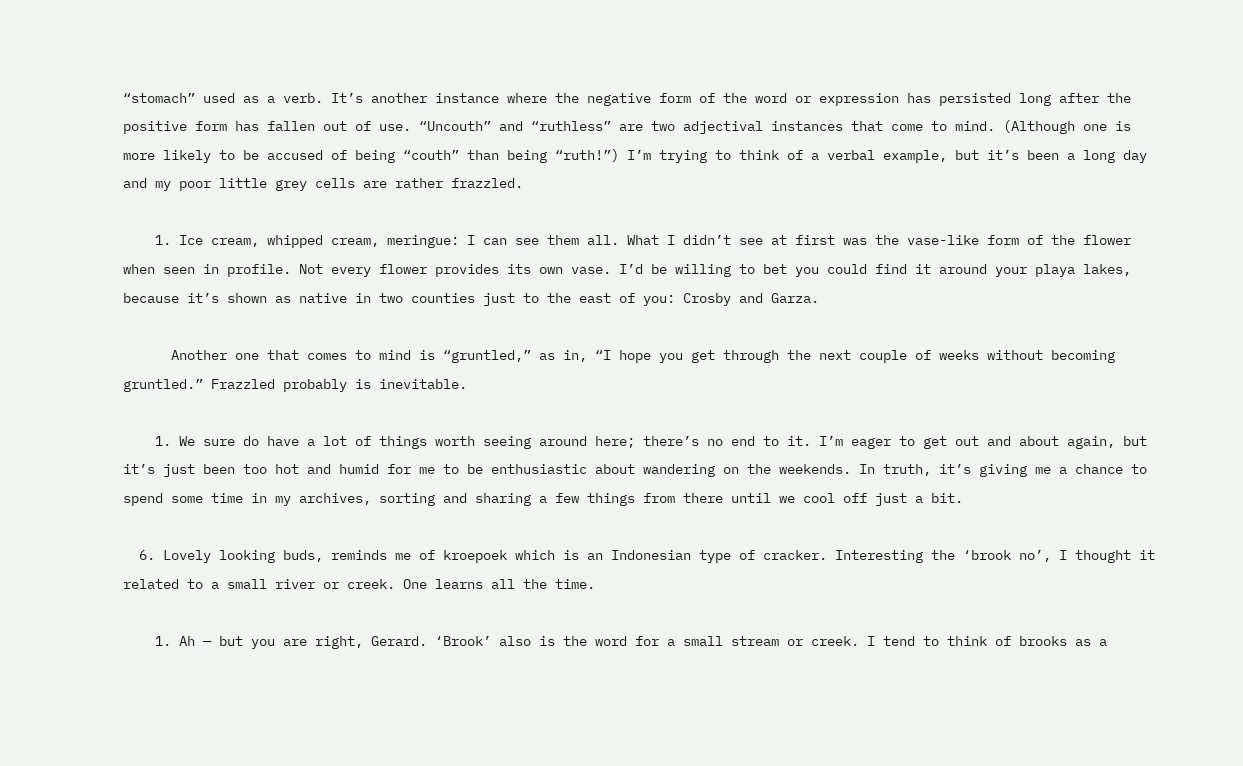“stomach” used as a verb. It’s another instance where the negative form of the word or expression has persisted long after the positive form has fallen out of use. “Uncouth” and “ruthless” are two adjectival instances that come to mind. (Although one is more likely to be accused of being “couth” than being “ruth!”) I’m trying to think of a verbal example, but it’s been a long day and my poor little grey cells are rather frazzled.

    1. Ice cream, whipped cream, meringue: I can see them all. What I didn’t see at first was the vase-like form of the flower when seen in profile. Not every flower provides its own vase. I’d be willing to bet you could find it around your playa lakes, because it’s shown as native in two counties just to the east of you: Crosby and Garza.

      Another one that comes to mind is “gruntled,” as in, “I hope you get through the next couple of weeks without becoming gruntled.” Frazzled probably is inevitable.

    1. We sure do have a lot of things worth seeing around here; there’s no end to it. I’m eager to get out and about again, but it’s just been too hot and humid for me to be enthusiastic about wandering on the weekends. In truth, it’s giving me a chance to spend some time in my archives, sorting and sharing a few things from there until we cool off just a bit.

  6. Lovely looking buds, reminds me of kroepoek which is an Indonesian type of cracker. Interesting the ‘brook no’, I thought it related to a small river or creek. One learns all the time.

    1. Ah — but you are right, Gerard. ‘Brook’ also is the word for a small stream or creek. I tend to think of brooks as a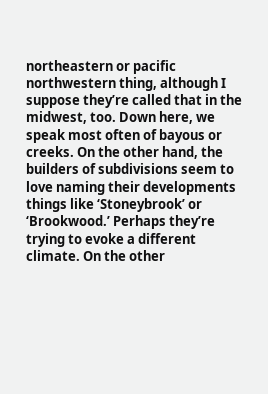northeastern or pacific northwestern thing, although I suppose they’re called that in the midwest, too. Down here, we speak most often of bayous or creeks. On the other hand, the builders of subdivisions seem to love naming their developments things like ‘Stoneybrook’ or ‘Brookwood.’ Perhaps they’re trying to evoke a different climate. On the other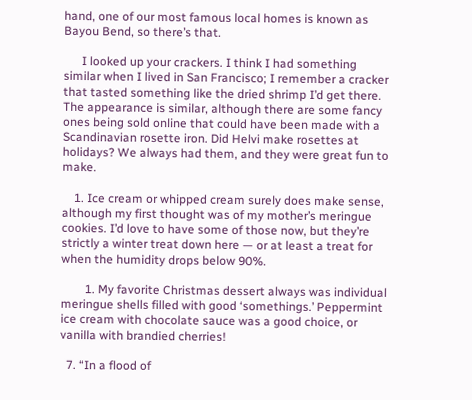hand, one of our most famous local homes is known as Bayou Bend, so there’s that.

      I looked up your crackers. I think I had something similar when I lived in San Francisco; I remember a cracker that tasted something like the dried shrimp I’d get there. The appearance is similar, although there are some fancy ones being sold online that could have been made with a Scandinavian rosette iron. Did Helvi make rosettes at holidays? We always had them, and they were great fun to make.

    1. Ice cream or whipped cream surely does make sense, although my first thought was of my mother’s meringue cookies. I’d love to have some of those now, but they’re strictly a winter treat down here — or at least a treat for when the humidity drops below 90%.

        1. My favorite Christmas dessert always was individual meringue shells filled with good ‘somethings.’ Peppermint ice cream with chocolate sauce was a good choice, or vanilla with brandied cherries!

  7. “In a flood of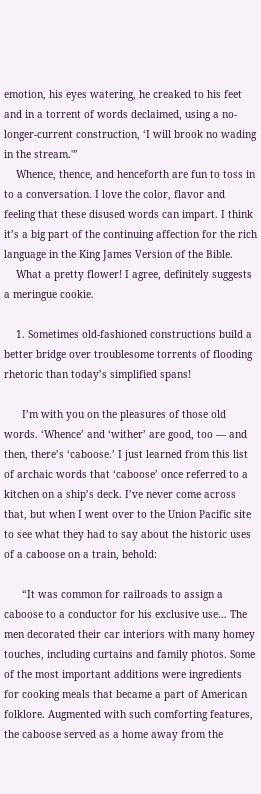emotion, his eyes watering, he creaked to his feet and in a torrent of words declaimed, using a no-longer-current construction, ‘I will brook no wading in the stream.'”
    Whence, thence, and henceforth are fun to toss in to a conversation. I love the color, flavor and feeling that these disused words can impart. I think it’s a big part of the continuing affection for the rich language in the King James Version of the Bible.
    What a pretty flower! I agree, definitely suggests a meringue cookie.

    1. Sometimes old-fashioned constructions build a better bridge over troublesome torrents of flooding rhetoric than today’s simplified spans!

      I’m with you on the pleasures of those old words. ‘Whence’ and ‘wither’ are good, too — and then, there’s ‘caboose.’ I just learned from this list of archaic words that ‘caboose’ once referred to a kitchen on a ship’s deck. I’ve never come across that, but when I went over to the Union Pacific site to see what they had to say about the historic uses of a caboose on a train, behold:

      “It was common for railroads to assign a caboose to a conductor for his exclusive use… The men decorated their car interiors with many homey touches, including curtains and family photos. Some of the most important additions were ingredients for cooking meals that became a part of American folklore. Augmented with such comforting features, the caboose served as a home away from the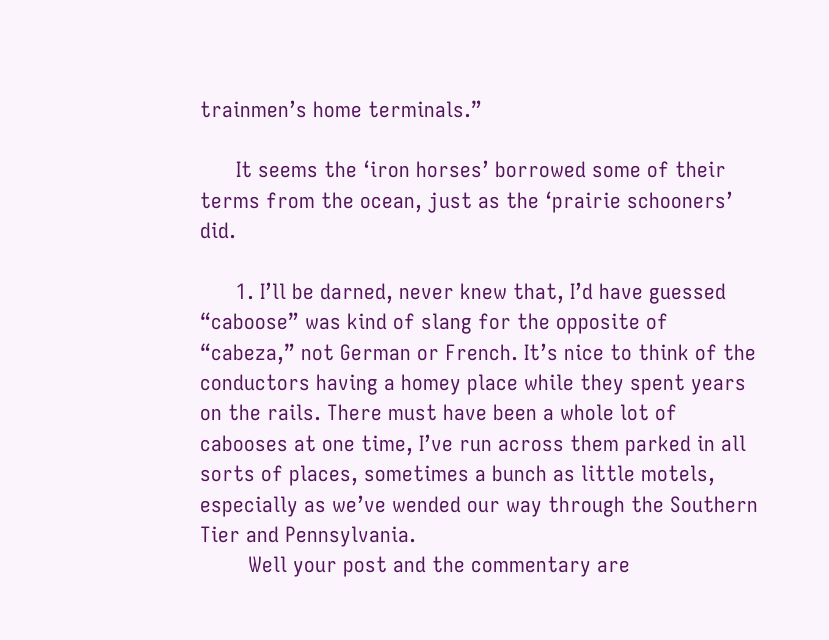trainmen’s home terminals.”

      It seems the ‘iron horses’ borrowed some of their terms from the ocean, just as the ‘prairie schooners’ did.

      1. I’ll be darned, never knew that, I’d have guessed “caboose” was kind of slang for the opposite of “cabeza,” not German or French. It’s nice to think of the conductors having a homey place while they spent years on the rails. There must have been a whole lot of cabooses at one time, I’ve run across them parked in all sorts of places, sometimes a bunch as little motels, especially as we’ve wended our way through the Southern Tier and Pennsylvania.
        Well your post and the commentary are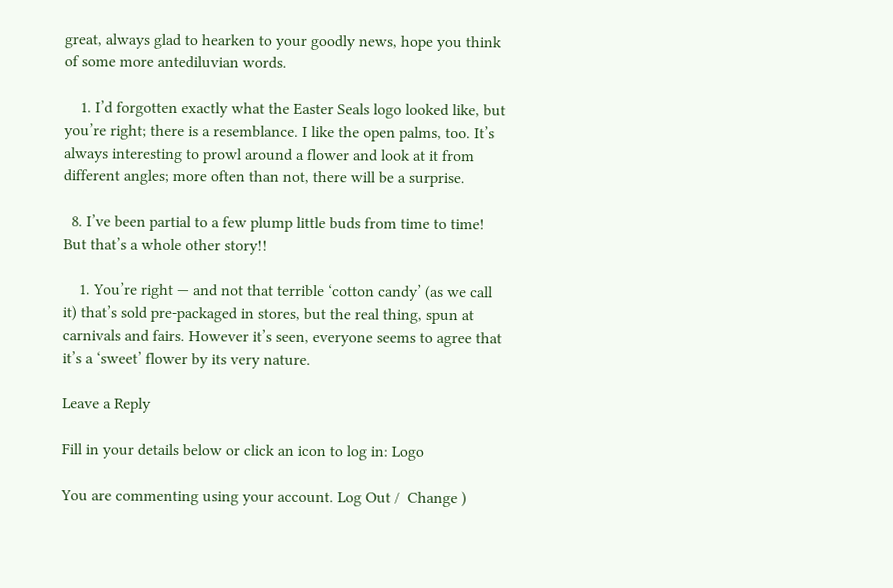great, always glad to hearken to your goodly news, hope you think of some more antediluvian words.

    1. I’d forgotten exactly what the Easter Seals logo looked like, but you’re right; there is a resemblance. I like the open palms, too. It’s always interesting to prowl around a flower and look at it from different angles; more often than not, there will be a surprise.

  8. I’ve been partial to a few plump little buds from time to time! But that’s a whole other story!!

    1. You’re right — and not that terrible ‘cotton candy’ (as we call it) that’s sold pre-packaged in stores, but the real thing, spun at carnivals and fairs. However it’s seen, everyone seems to agree that it’s a ‘sweet’ flower by its very nature.

Leave a Reply

Fill in your details below or click an icon to log in: Logo

You are commenting using your account. Log Out /  Change )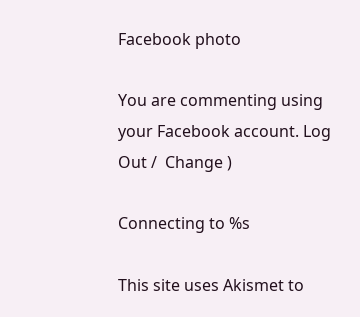Facebook photo

You are commenting using your Facebook account. Log Out /  Change )

Connecting to %s

This site uses Akismet to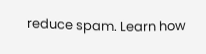reduce spam. Learn how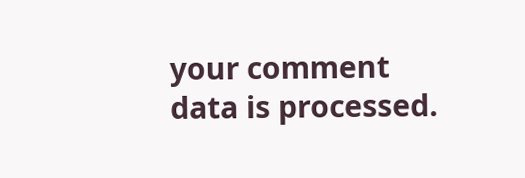your comment data is processed.